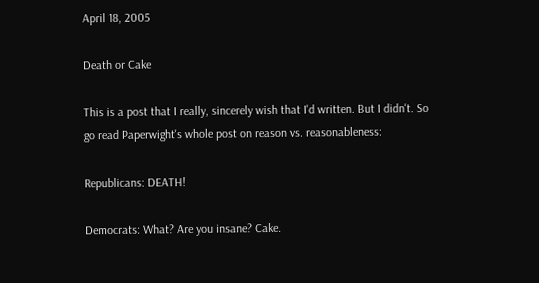April 18, 2005

Death or Cake

This is a post that I really, sincerely wish that I'd written. But I didn't. So go read Paperwight's whole post on reason vs. reasonableness:

Republicans: DEATH!

Democrats: What? Are you insane? Cake.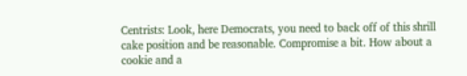Centrists: Look, here Democrats, you need to back off of this shrill cake position and be reasonable. Compromise a bit. How about a cookie and a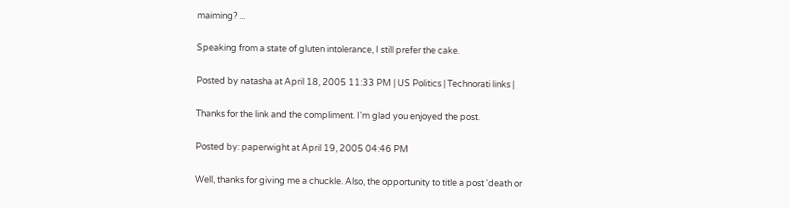maiming? ...

Speaking from a state of gluten intolerance, I still prefer the cake.

Posted by natasha at April 18, 2005 11:33 PM | US Politics | Technorati links |

Thanks for the link and the compliment. I'm glad you enjoyed the post.

Posted by: paperwight at April 19, 2005 04:46 PM

Well, thanks for giving me a chuckle. Also, the opportunity to title a post 'death or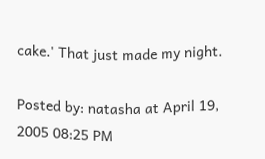cake.' That just made my night.

Posted by: natasha at April 19, 2005 08:25 PM